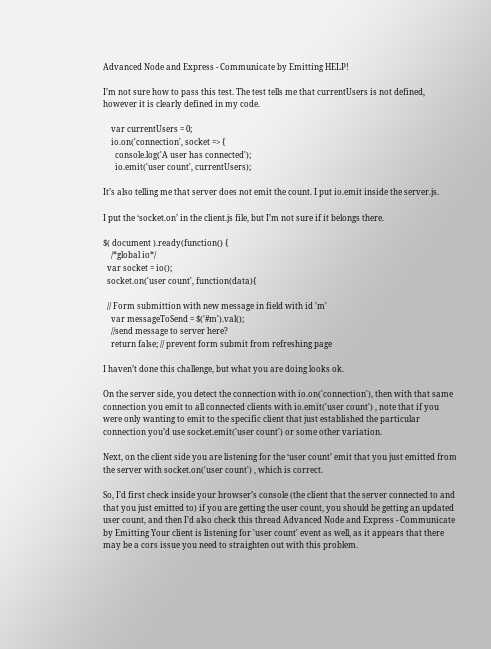Advanced Node and Express - Communicate by Emitting HELP!

I’m not sure how to pass this test. The test tells me that currentUsers is not defined, however it is clearly defined in my code.

    var currentUsers = 0;
    io.on('connection', socket => {
      console.log('A user has connected');
      io.emit('user count', currentUsers);

It’s also telling me that server does not emit the count. I put io.emit inside the server.js.

I put the ‘socket.on’ in the client.js file, but I’m not sure if it belongs there.

$( document ).ready(function() {
    /*global io*/
  var socket = io();
  socket.on('user count', function(data){

  // Form submittion with new message in field with id 'm'
    var messageToSend = $('#m').val();
    //send message to server here?
    return false; // prevent form submit from refreshing page

I haven’t done this challenge, but what you are doing looks ok.

On the server side, you detect the connection with io.on('connection'), then with that same connection you emit to all connected clients with io.emit('user count') , note that if you were only wanting to emit to the specific client that just established the particular connection you’d use socket.emit('user count') or some other variation.

Next, on the client side you are listening for the ‘user count’ emit that you just emitted from the server with socket.on('user count') , which is correct.

So, I’d first check inside your browser’s console (the client that the server connected to and that you just emitted to) if you are getting the user count, you should be getting an updated user count, and then I’d also check this thread Advanced Node and Express - Communicate by Emitting Your client is listening for 'user count' event as well, as it appears that there may be a cors issue you need to straighten out with this problem.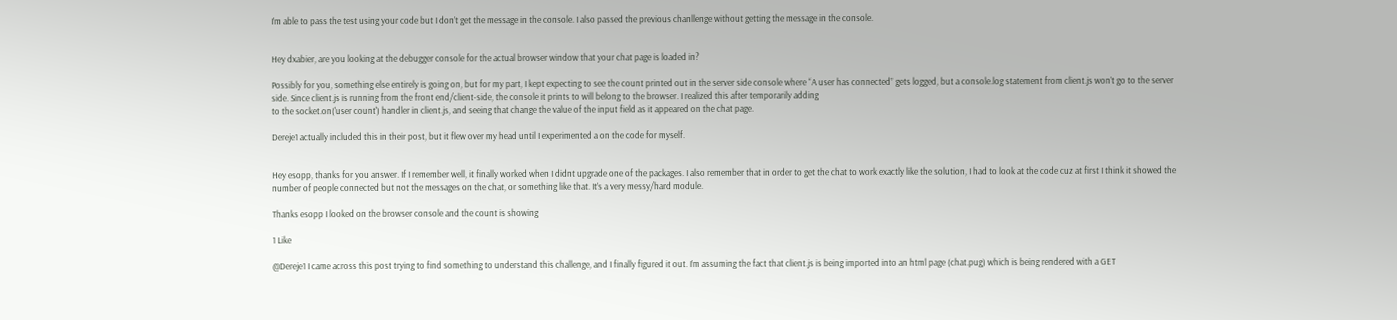I’m able to pass the test using your code but I don’t get the message in the console. I also passed the previous chanllenge without getting the message in the console.


Hey dxabier, are you looking at the debugger console for the actual browser window that your chat page is loaded in?

Possibly for you, something else entirely is going on, but for my part, I kept expecting to see the count printed out in the server side console where “A user has connected” gets logged, but a console.log statement from client.js won’t go to the server side. Since client.js is running from the front end/client-side, the console it prints to will belong to the browser. I realized this after temporarily adding
to the socket.on('user count') handler in client.js, and seeing that change the value of the input field as it appeared on the chat page.

Dereje1 actually included this in their post, but it flew over my head until I experimented a on the code for myself.


Hey esopp, thanks for you answer. If I remember well, it finally worked when I didnt upgrade one of the packages. I also remember that in order to get the chat to work exactly like the solution, I had to look at the code cuz at first I think it showed the number of people connected but not the messages on the chat, or something like that. It’s a very messy/hard module.

Thanks esopp I looked on the browser console and the count is showing

1 Like

@Dereje1 I came across this post trying to find something to understand this challenge, and I finally figured it out. I’m assuming the fact that client.js is being imported into an html page (chat.pug) which is being rendered with a GET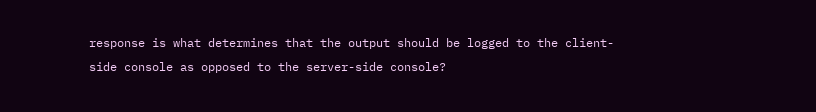response is what determines that the output should be logged to the client-side console as opposed to the server-side console?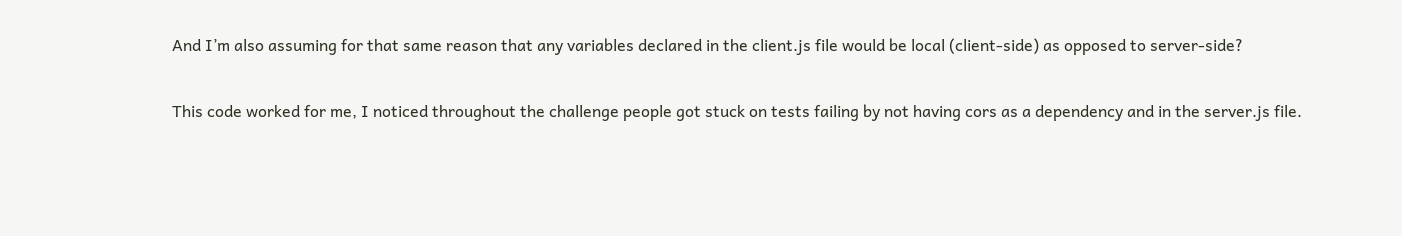And I’m also assuming for that same reason that any variables declared in the client.js file would be local (client-side) as opposed to server-side?

This code worked for me, I noticed throughout the challenge people got stuck on tests failing by not having cors as a dependency and in the server.js file.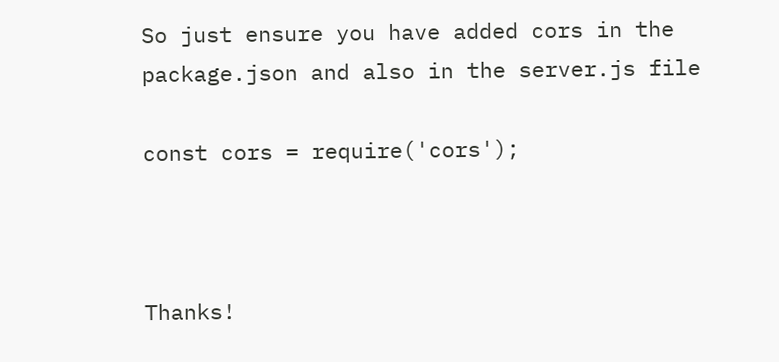So just ensure you have added cors in the package.json and also in the server.js file

const cors = require('cors');



Thanks!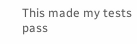This made my tests pass